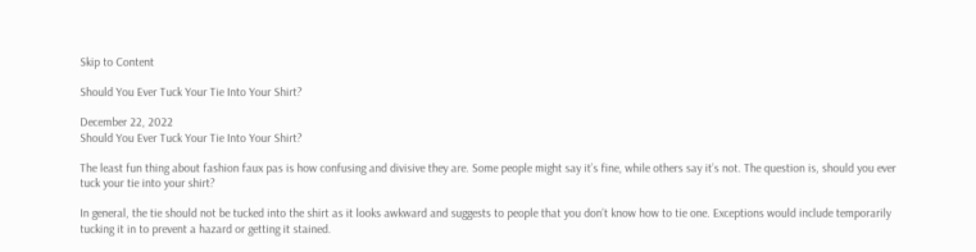Skip to Content

Should You Ever Tuck Your Tie Into Your Shirt?

December 22, 2022
Should You Ever Tuck Your Tie Into Your Shirt?

The least fun thing about fashion faux pas is how confusing and divisive they are. Some people might say it’s fine, while others say it’s not. The question is, should you ever tuck your tie into your shirt?

In general, the tie should not be tucked into the shirt as it looks awkward and suggests to people that you don’t know how to tie one. Exceptions would include temporarily tucking it in to prevent a hazard or getting it stained.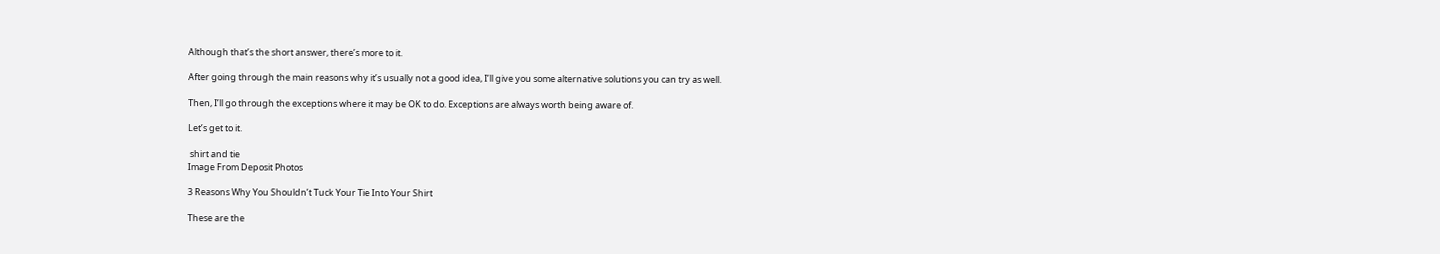Although that’s the short answer, there’s more to it.

After going through the main reasons why it’s usually not a good idea, I’ll give you some alternative solutions you can try as well.

Then, I’ll go through the exceptions where it may be OK to do. Exceptions are always worth being aware of.

Let’s get to it.

 shirt and tie
Image From Deposit Photos

3 Reasons Why You Shouldn’t Tuck Your Tie Into Your Shirt

These are the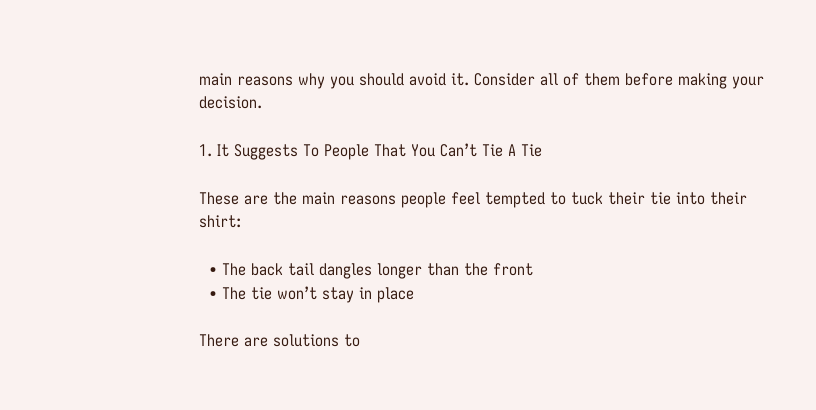main reasons why you should avoid it. Consider all of them before making your decision.

1. It Suggests To People That You Can’t Tie A Tie

These are the main reasons people feel tempted to tuck their tie into their shirt:

  • The back tail dangles longer than the front
  • The tie won’t stay in place

There are solutions to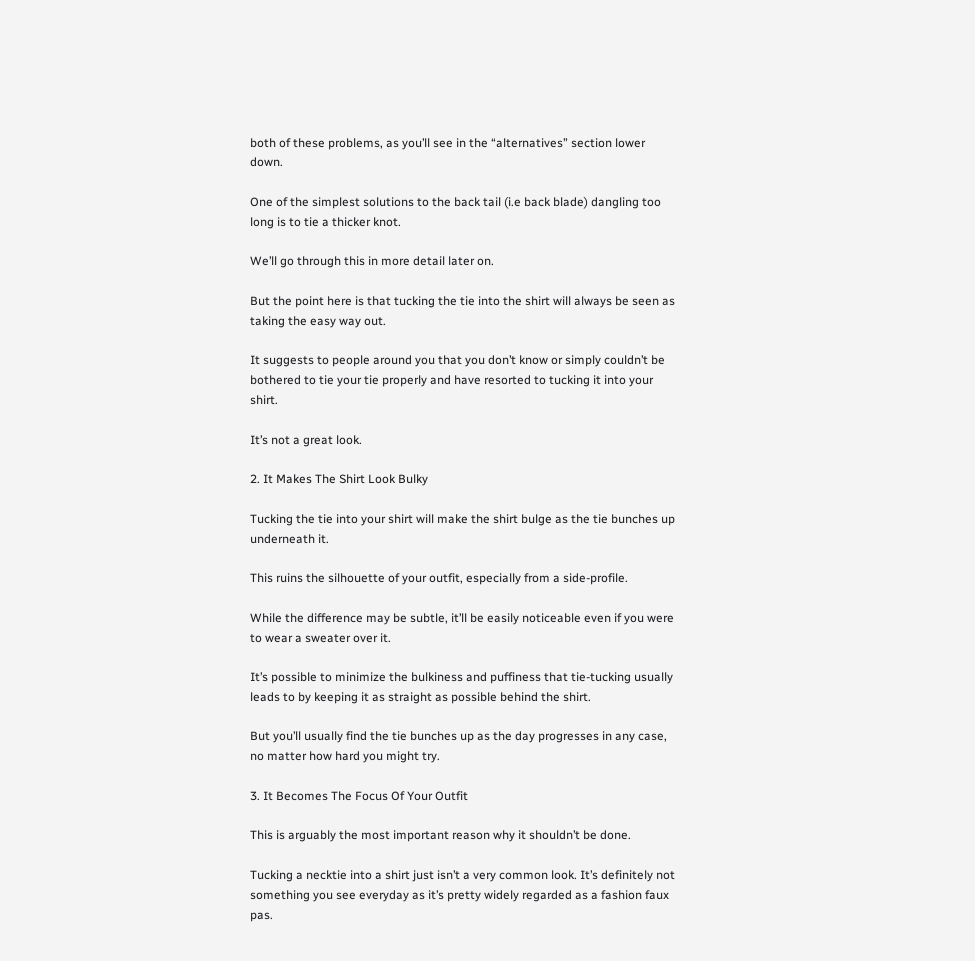both of these problems, as you’ll see in the “alternatives” section lower down.

One of the simplest solutions to the back tail (i.e back blade) dangling too long is to tie a thicker knot.

We’ll go through this in more detail later on.

But the point here is that tucking the tie into the shirt will always be seen as taking the easy way out.

It suggests to people around you that you don’t know or simply couldn’t be bothered to tie your tie properly and have resorted to tucking it into your shirt.

It’s not a great look.

2. It Makes The Shirt Look Bulky

Tucking the tie into your shirt will make the shirt bulge as the tie bunches up underneath it.

This ruins the silhouette of your outfit, especially from a side-profile.

While the difference may be subtle, it’ll be easily noticeable even if you were to wear a sweater over it.

It’s possible to minimize the bulkiness and puffiness that tie-tucking usually leads to by keeping it as straight as possible behind the shirt.

But you’ll usually find the tie bunches up as the day progresses in any case, no matter how hard you might try.

3. It Becomes The Focus Of Your Outfit

This is arguably the most important reason why it shouldn’t be done.

Tucking a necktie into a shirt just isn’t a very common look. It’s definitely not something you see everyday as it’s pretty widely regarded as a fashion faux pas.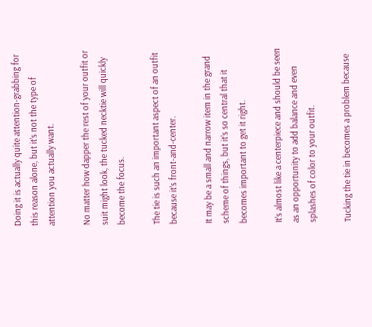Doing it is actually quite attention-grabbing for this reason alone, but it’s not the type of attention you actually want.

No matter how dapper the rest of your outfit or suit might look, the tucked necktie will quickly become the focus.

The tie is such an important aspect of an outfit because it’s front-and-center.

It may be a small and narrow item in the grand scheme of things, but it’s so central that it becomes important to get it right.

It’s almost like a centerpiece and should be seen as an opportunity to add balance and even splashes of color to your outfit.

Tucking the tie in becomes a problem because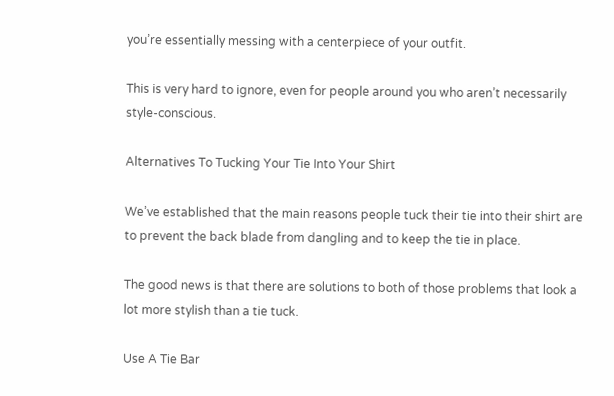you’re essentially messing with a centerpiece of your outfit.

This is very hard to ignore, even for people around you who aren’t necessarily style-conscious.

Alternatives To Tucking Your Tie Into Your Shirt

We’ve established that the main reasons people tuck their tie into their shirt are to prevent the back blade from dangling and to keep the tie in place.

The good news is that there are solutions to both of those problems that look a lot more stylish than a tie tuck.

Use A Tie Bar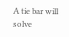A tie bar will solve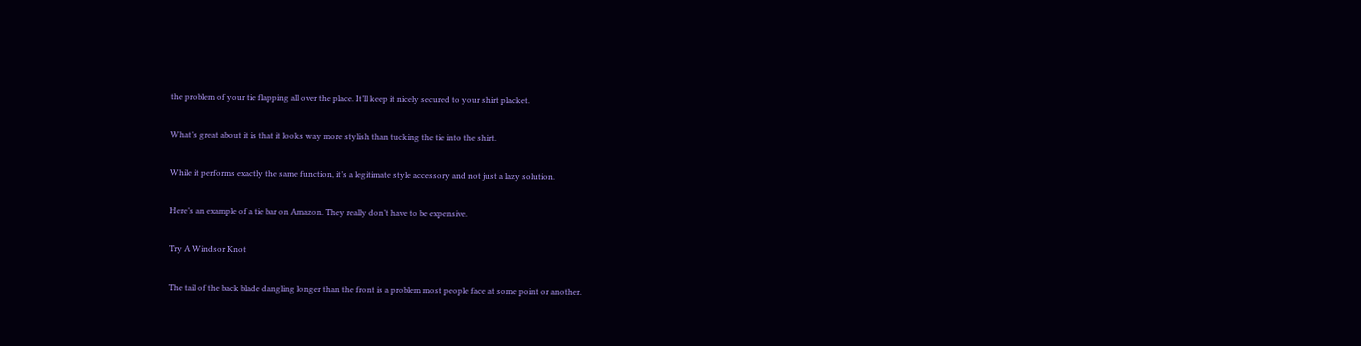the problem of your tie flapping all over the place. It’ll keep it nicely secured to your shirt placket.

What’s great about it is that it looks way more stylish than tucking the tie into the shirt.

While it performs exactly the same function, it’s a legitimate style accessory and not just a lazy solution.

Here’s an example of a tie bar on Amazon. They really don’t have to be expensive.

Try A Windsor Knot

The tail of the back blade dangling longer than the front is a problem most people face at some point or another.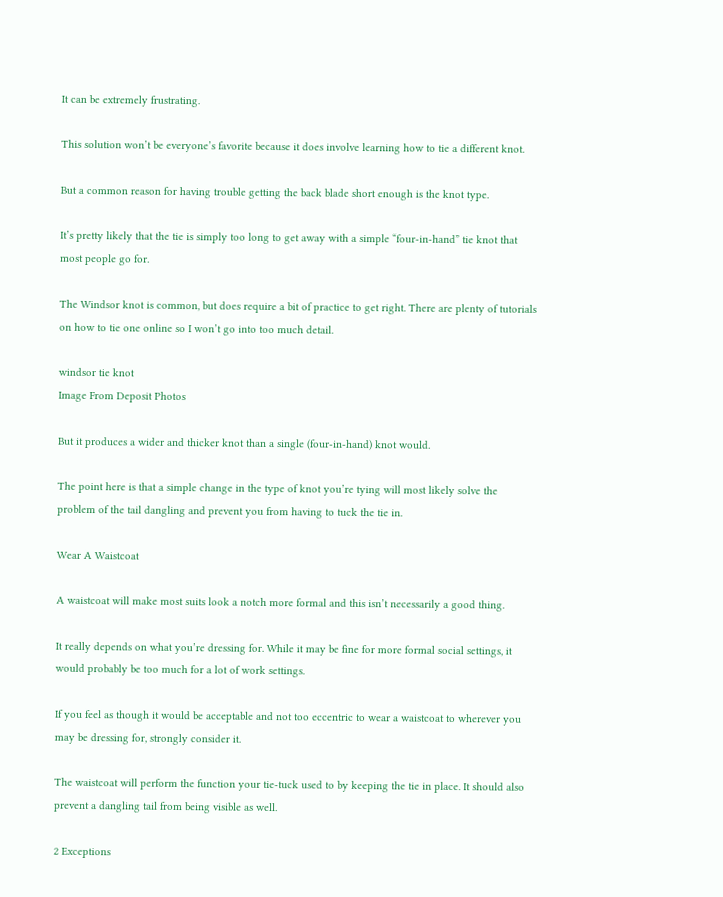It can be extremely frustrating.

This solution won’t be everyone’s favorite because it does involve learning how to tie a different knot.

But a common reason for having trouble getting the back blade short enough is the knot type.

It’s pretty likely that the tie is simply too long to get away with a simple “four-in-hand” tie knot that most people go for.

The Windsor knot is common, but does require a bit of practice to get right. There are plenty of tutorials on how to tie one online so I won’t go into too much detail.

windsor tie knot
Image From Deposit Photos

But it produces a wider and thicker knot than a single (four-in-hand) knot would.

The point here is that a simple change in the type of knot you’re tying will most likely solve the problem of the tail dangling and prevent you from having to tuck the tie in.

Wear A Waistcoat

A waistcoat will make most suits look a notch more formal and this isn’t necessarily a good thing.

It really depends on what you’re dressing for. While it may be fine for more formal social settings, it would probably be too much for a lot of work settings.

If you feel as though it would be acceptable and not too eccentric to wear a waistcoat to wherever you may be dressing for, strongly consider it.

The waistcoat will perform the function your tie-tuck used to by keeping the tie in place. It should also prevent a dangling tail from being visible as well.

2 Exceptions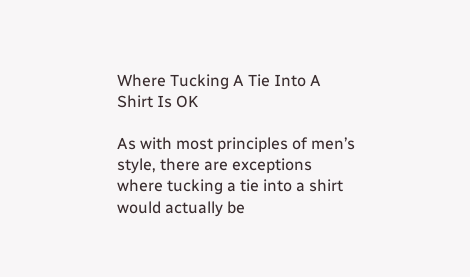Where Tucking A Tie Into A Shirt Is OK

As with most principles of men’s style, there are exceptions where tucking a tie into a shirt would actually be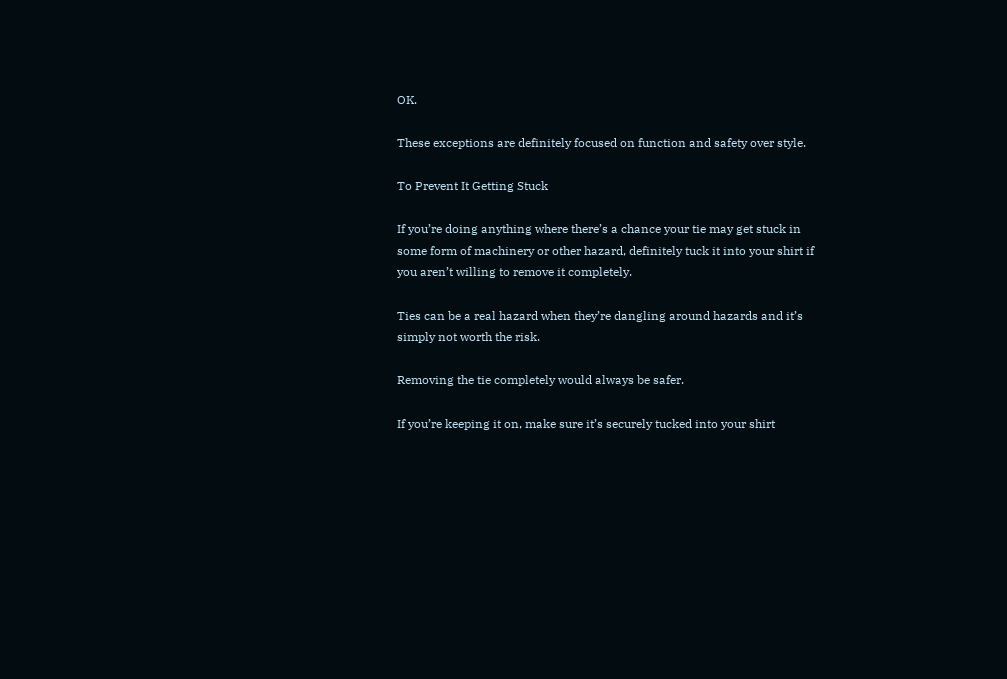OK.

These exceptions are definitely focused on function and safety over style.

To Prevent It Getting Stuck

If you’re doing anything where there’s a chance your tie may get stuck in some form of machinery or other hazard, definitely tuck it into your shirt if you aren’t willing to remove it completely.

Ties can be a real hazard when they’re dangling around hazards and it’s simply not worth the risk.

Removing the tie completely would always be safer.

If you’re keeping it on, make sure it’s securely tucked into your shirt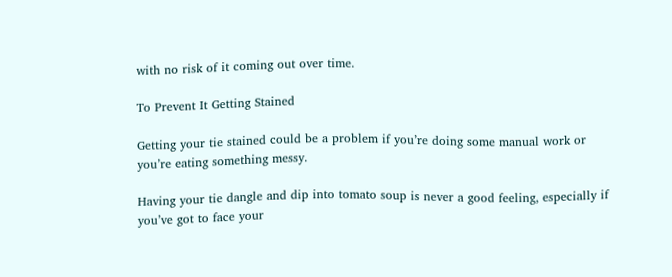with no risk of it coming out over time.

To Prevent It Getting Stained

Getting your tie stained could be a problem if you’re doing some manual work or you’re eating something messy.

Having your tie dangle and dip into tomato soup is never a good feeling, especially if you’ve got to face your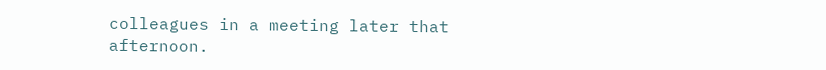colleagues in a meeting later that afternoon.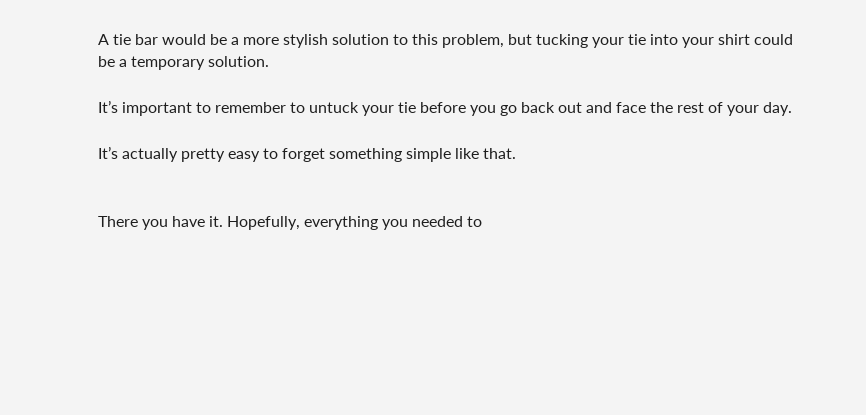A tie bar would be a more stylish solution to this problem, but tucking your tie into your shirt could be a temporary solution.

It’s important to remember to untuck your tie before you go back out and face the rest of your day.

It’s actually pretty easy to forget something simple like that.


There you have it. Hopefully, everything you needed to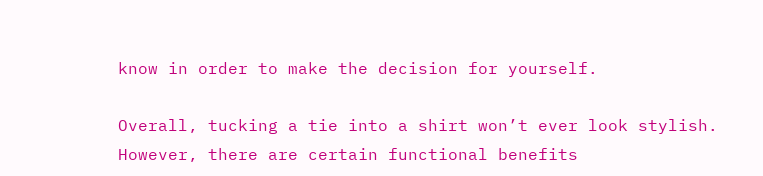know in order to make the decision for yourself.

Overall, tucking a tie into a shirt won’t ever look stylish. However, there are certain functional benefits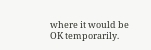where it would be OK temporarily.